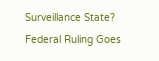Surveillance State? Federal Ruling Goes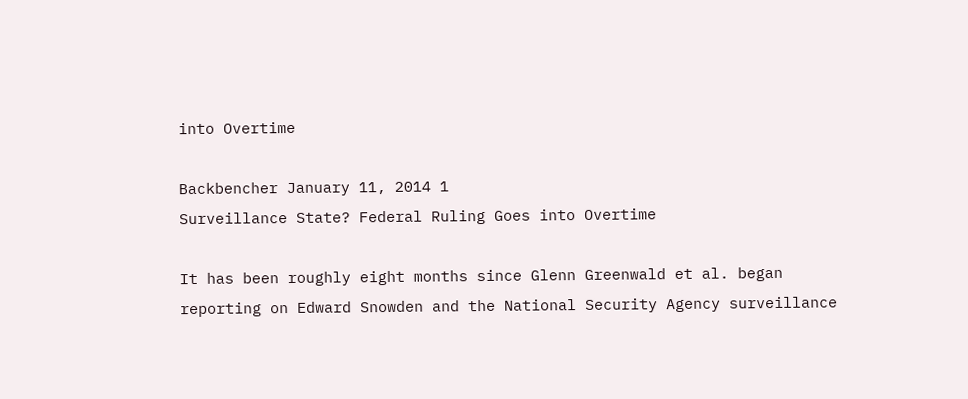into Overtime

Backbencher January 11, 2014 1
Surveillance State? Federal Ruling Goes into Overtime

It has been roughly eight months since Glenn Greenwald et al. began reporting on Edward Snowden and the National Security Agency surveillance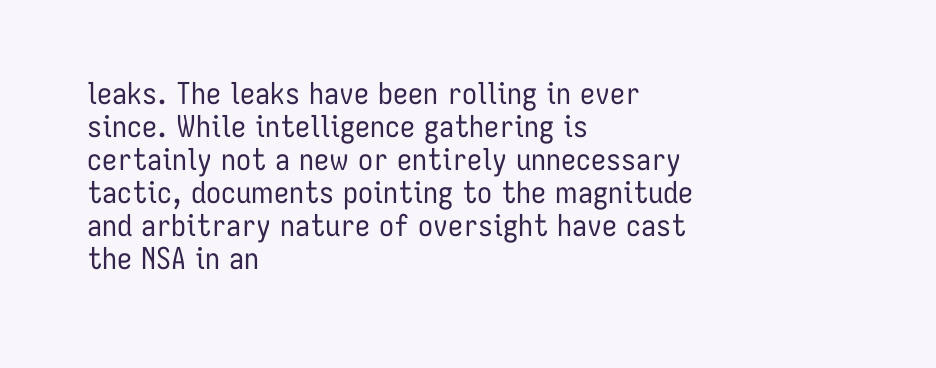leaks. The leaks have been rolling in ever since. While intelligence gathering is certainly not a new or entirely unnecessary tactic, documents pointing to the magnitude and arbitrary nature of oversight have cast the NSA in an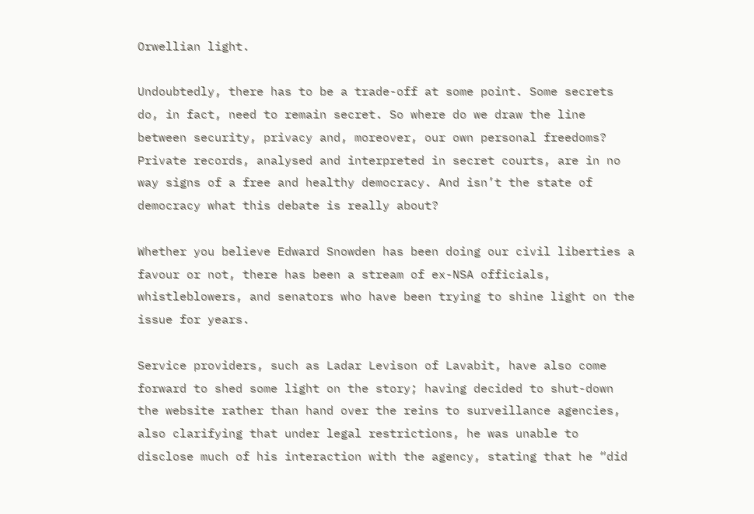Orwellian light.

Undoubtedly, there has to be a trade-off at some point. Some secrets do, in fact, need to remain secret. So where do we draw the line between security, privacy and, moreover, our own personal freedoms? Private records, analysed and interpreted in secret courts, are in no way signs of a free and healthy democracy. And isn’t the state of democracy what this debate is really about?

Whether you believe Edward Snowden has been doing our civil liberties a favour or not, there has been a stream of ex-NSA officials, whistleblowers, and senators who have been trying to shine light on the issue for years.

Service providers, such as Ladar Levison of Lavabit, have also come forward to shed some light on the story; having decided to shut-down the website rather than hand over the reins to surveillance agencies, also clarifying that under legal restrictions, he was unable to disclose much of his interaction with the agency, stating that he “did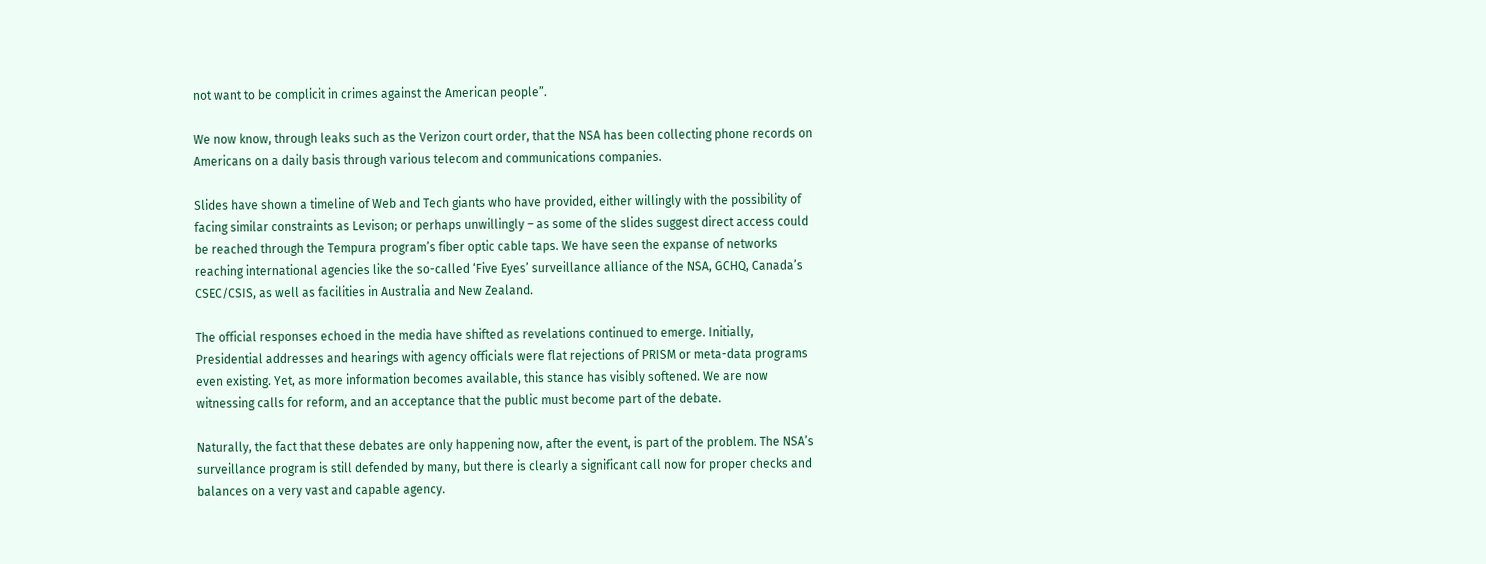not want to be complicit in crimes against the American people”.

We now know, through leaks such as the Verizon court order, that the NSA has been collecting phone records on Americans on a daily basis through various telecom and communications companies.

Slides have shown a timeline of Web and Tech giants who have provided, either willingly with the possibility of facing similar constraints as Levison; or perhaps unwillingly – as some of the slides suggest direct access could be reached through the Tempura program’s fiber optic cable taps. We have seen the expanse of networks reaching international agencies like the so-called ‘Five Eyes’ surveillance alliance of the NSA, GCHQ, Canada’s CSEC/CSIS, as well as facilities in Australia and New Zealand.

The official responses echoed in the media have shifted as revelations continued to emerge. Initially, Presidential addresses and hearings with agency officials were flat rejections of PRISM or meta-data programs even existing. Yet, as more information becomes available, this stance has visibly softened. We are now witnessing calls for reform, and an acceptance that the public must become part of the debate.

Naturally, the fact that these debates are only happening now, after the event, is part of the problem. The NSA’s surveillance program is still defended by many, but there is clearly a significant call now for proper checks and balances on a very vast and capable agency.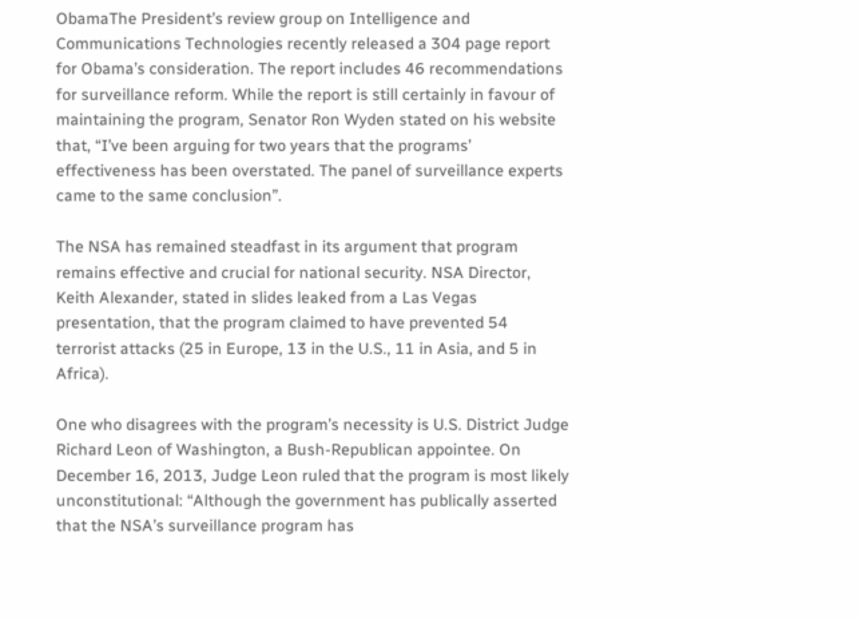ObamaThe President’s review group on Intelligence and Communications Technologies recently released a 304 page report for Obama’s consideration. The report includes 46 recommendations for surveillance reform. While the report is still certainly in favour of maintaining the program, Senator Ron Wyden stated on his website that, “I’ve been arguing for two years that the programs’ effectiveness has been overstated. The panel of surveillance experts came to the same conclusion”.

The NSA has remained steadfast in its argument that program remains effective and crucial for national security. NSA Director, Keith Alexander, stated in slides leaked from a Las Vegas presentation, that the program claimed to have prevented 54 terrorist attacks (25 in Europe, 13 in the U.S., 11 in Asia, and 5 in Africa).

One who disagrees with the program’s necessity is U.S. District Judge Richard Leon of Washington, a Bush-Republican appointee. On December 16, 2013, Judge Leon ruled that the program is most likely unconstitutional: “Although the government has publically asserted that the NSA’s surveillance program has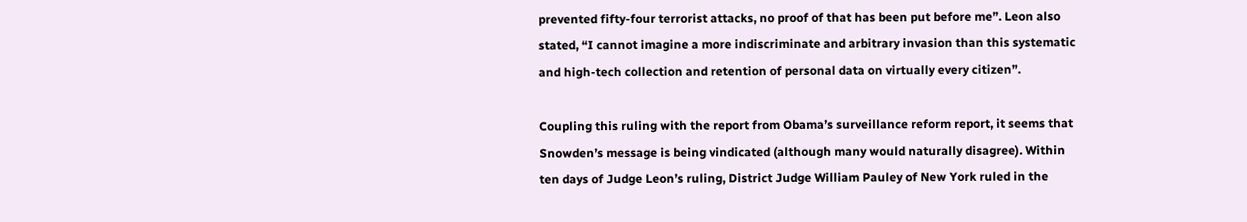prevented fifty-four terrorist attacks, no proof of that has been put before me”. Leon also stated, “I cannot imagine a more indiscriminate and arbitrary invasion than this systematic and high-tech collection and retention of personal data on virtually every citizen”.

Coupling this ruling with the report from Obama’s surveillance reform report, it seems that Snowden’s message is being vindicated (although many would naturally disagree). Within ten days of Judge Leon’s ruling, District Judge William Pauley of New York ruled in the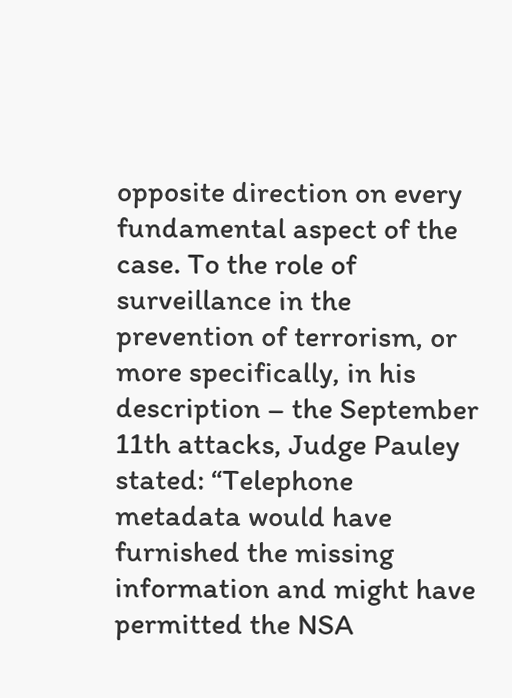opposite direction on every fundamental aspect of the case. To the role of surveillance in the prevention of terrorism, or more specifically, in his description – the September 11th attacks, Judge Pauley stated: “Telephone metadata would have furnished the missing information and might have permitted the NSA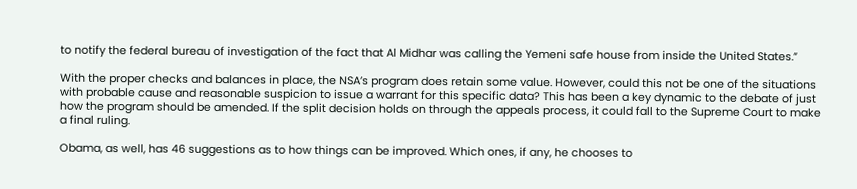to notify the federal bureau of investigation of the fact that Al Midhar was calling the Yemeni safe house from inside the United States.”

With the proper checks and balances in place, the NSA’s program does retain some value. However, could this not be one of the situations with probable cause and reasonable suspicion to issue a warrant for this specific data? This has been a key dynamic to the debate of just how the program should be amended. If the split decision holds on through the appeals process, it could fall to the Supreme Court to make a final ruling.

Obama, as well, has 46 suggestions as to how things can be improved. Which ones, if any, he chooses to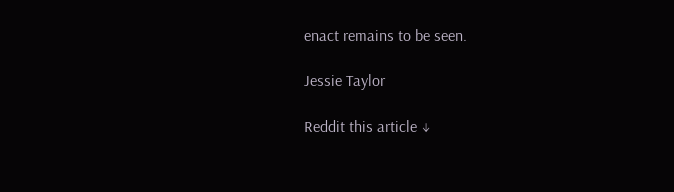enact remains to be seen.

Jessie Taylor

Reddit this article ↓